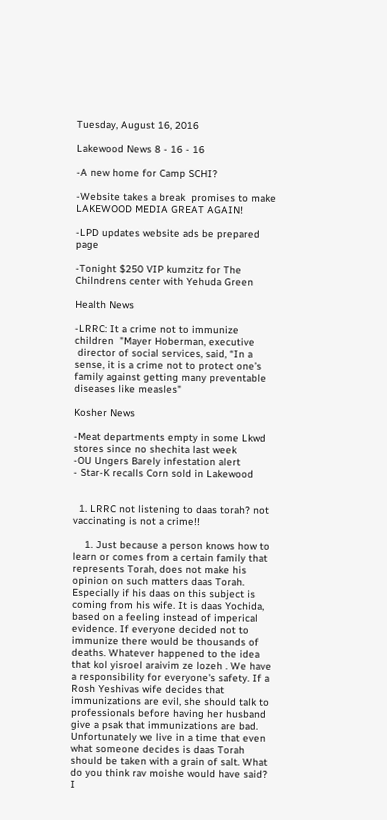Tuesday, August 16, 2016

Lakewood News 8 - 16 - 16

-A new home for Camp SCHI?

-Website takes a break  promises to make LAKEWOOD MEDIA GREAT AGAIN!

-LPD updates website ads be prepared page

-Tonight $250 VIP kumzitz for The Chilndrens center with Yehuda Green

Health News

-LRRC: It a crime not to immunize children  "Mayer Hoberman, executive
 director of social services, said, “In a sense, it is a crime not to protect one’s  family against getting many preventable diseases like measles"

Kosher News

-Meat departments empty in some Lkwd stores since no shechita last week
-OU Ungers Barely infestation alert
- Star-K recalls Corn sold in Lakewood


  1. LRRC not listening to daas torah? not vaccinating is not a crime!!

    1. Just because a person knows how to learn or comes from a certain family that represents Torah, does not make his opinion on such matters daas Torah. Especially if his daas on this subject is coming from his wife. It is daas Yochida, based on a feeling instead of imperical evidence. If everyone decided not to immunize there would be thousands of deaths. Whatever happened to the idea that kol yisroel araivim ze lozeh . We have a responsibility for everyone's safety. If a Rosh Yeshivas wife decides that immunizations are evil, she should talk to professionals before having her husband give a psak that immunizations are bad. Unfortunately we live in a time that even what someone decides is daas Torah should be taken with a grain of salt. What do you think rav moishe would have said? I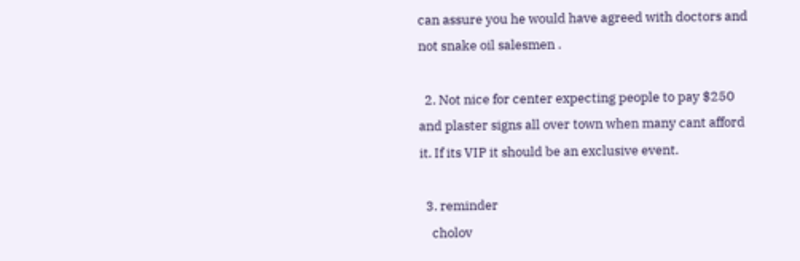can assure you he would have agreed with doctors and not snake oil salesmen .

  2. Not nice for center expecting people to pay $250 and plaster signs all over town when many cant afford it. If its VIP it should be an exclusive event.

  3. reminder
    cholov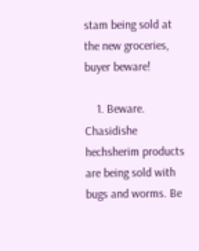stam being sold at the new groceries, buyer beware!

    1. Beware. Chasidishe hechsherim products are being sold with bugs and worms. Be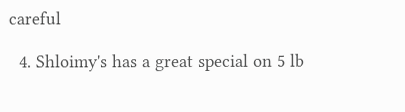careful

  4. Shloimy's has a great special on 5 lb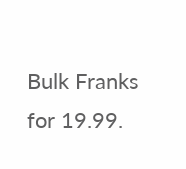Bulk Franks for 19.99.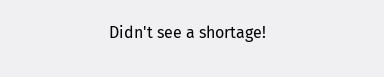Didn't see a shortage!